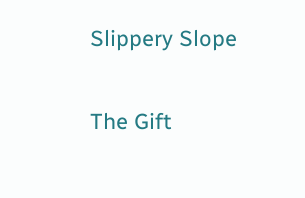Slippery Slope

The Gift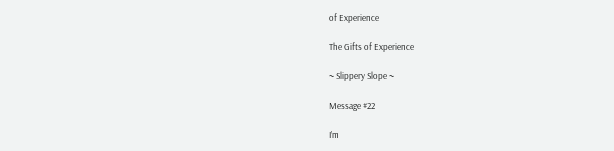of Experience

The Gifts of Experience

~ Slippery Slope ~

Message #22

I’m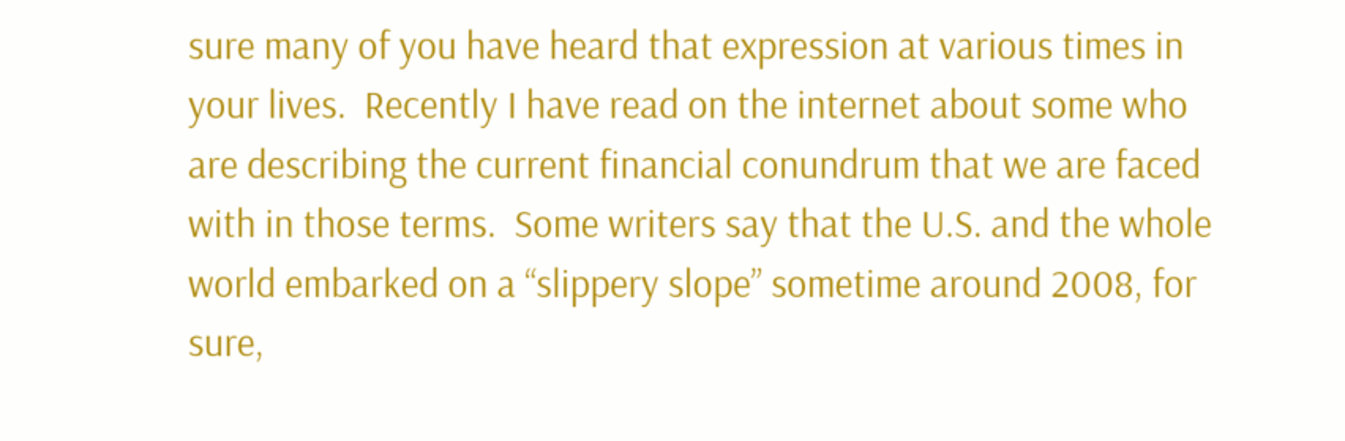sure many of you have heard that expression at various times in your lives.  Recently I have read on the internet about some who are describing the current financial conundrum that we are faced with in those terms.  Some writers say that the U.S. and the whole world embarked on a “slippery slope” sometime around 2008, for sure,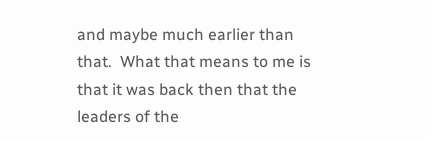and maybe much earlier than that.  What that means to me is that it was back then that the leaders of the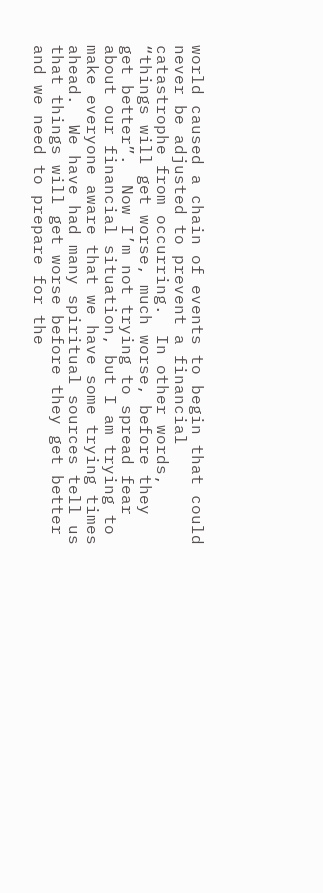world caused a chain of events to begin that could never be adjusted to prevent a financial catastrophe from occurring.  In other words, “things will get worse, much worse, before they get better”.  Now I’m not trying to spread fear about our financial situation, but I am trying to make everyone aware that we have some trying times ahead.  We have had many spiritual sources tell us that things will get worse before they get better and we need to prepare for the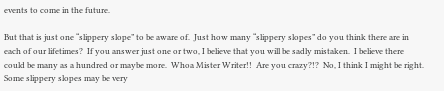events to come in the future.

But that is just one “slippery slope” to be aware of.  Just how many “slippery slopes” do you think there are in each of our lifetimes?  If you answer just one or two, I believe that you will be sadly mistaken.  I believe there could be many as a hundred or maybe more.  Whoa Mister Writer!!  Are you crazy?!?  No, I think I might be right.  Some slippery slopes may be very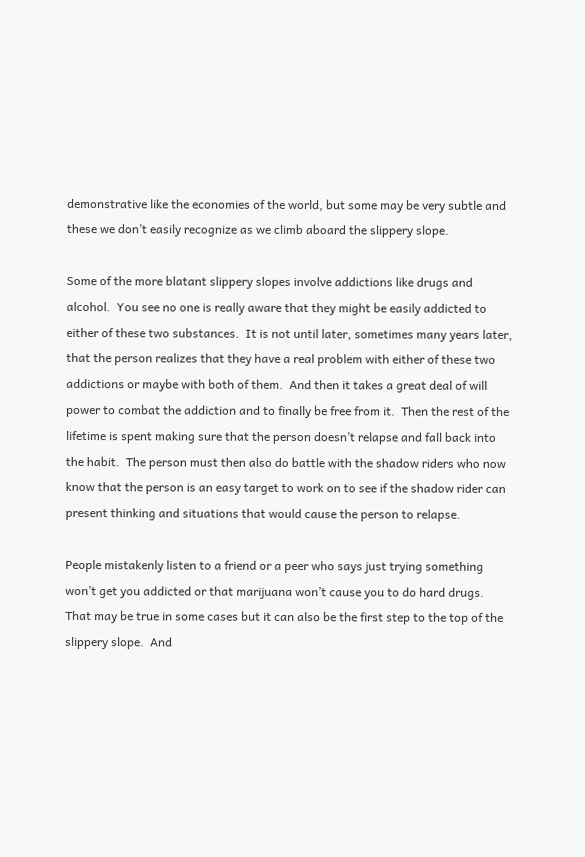demonstrative like the economies of the world, but some may be very subtle and these we don’t easily recognize as we climb aboard the slippery slope.

Some of the more blatant slippery slopes involve addictions like drugs and alcohol.  You see no one is really aware that they might be easily addicted to either of these two substances.  It is not until later, sometimes many years later, that the person realizes that they have a real problem with either of these two addictions or maybe with both of them.  And then it takes a great deal of will power to combat the addiction and to finally be free from it.  Then the rest of the lifetime is spent making sure that the person doesn’t relapse and fall back into the habit.  The person must then also do battle with the shadow riders who now know that the person is an easy target to work on to see if the shadow rider can present thinking and situations that would cause the person to relapse.

People mistakenly listen to a friend or a peer who says just trying something won’t get you addicted or that marijuana won’t cause you to do hard drugs.  That may be true in some cases but it can also be the first step to the top of the slippery slope.  And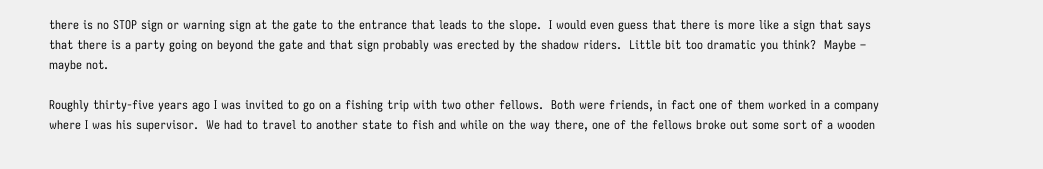there is no STOP sign or warning sign at the gate to the entrance that leads to the slope.  I would even guess that there is more like a sign that says that there is a party going on beyond the gate and that sign probably was erected by the shadow riders.  Little bit too dramatic you think?  Maybe – maybe not.

Roughly thirty-five years ago I was invited to go on a fishing trip with two other fellows.  Both were friends, in fact one of them worked in a company where I was his supervisor.  We had to travel to another state to fish and while on the way there, one of the fellows broke out some sort of a wooden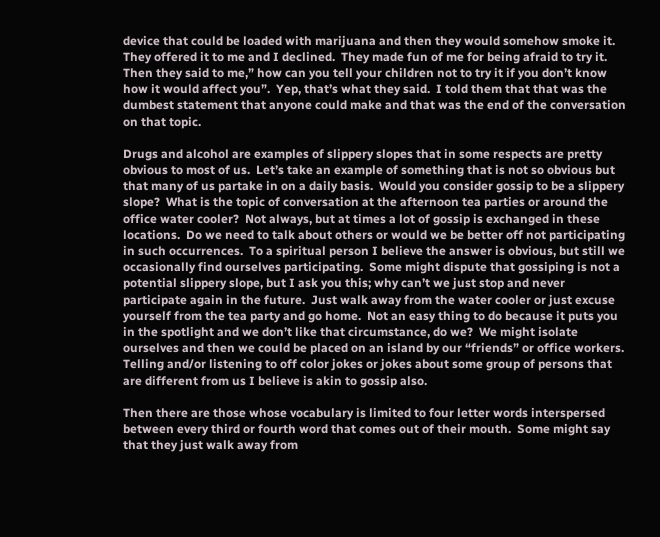device that could be loaded with marijuana and then they would somehow smoke it.  They offered it to me and I declined.  They made fun of me for being afraid to try it.  Then they said to me,” how can you tell your children not to try it if you don’t know how it would affect you”.  Yep, that’s what they said.  I told them that that was the dumbest statement that anyone could make and that was the end of the conversation on that topic.

Drugs and alcohol are examples of slippery slopes that in some respects are pretty obvious to most of us.  Let’s take an example of something that is not so obvious but that many of us partake in on a daily basis.  Would you consider gossip to be a slippery slope?  What is the topic of conversation at the afternoon tea parties or around the office water cooler?  Not always, but at times a lot of gossip is exchanged in these locations.  Do we need to talk about others or would we be better off not participating in such occurrences.  To a spiritual person I believe the answer is obvious, but still we occasionally find ourselves participating.  Some might dispute that gossiping is not a potential slippery slope, but I ask you this; why can’t we just stop and never participate again in the future.  Just walk away from the water cooler or just excuse yourself from the tea party and go home.  Not an easy thing to do because it puts you in the spotlight and we don’t like that circumstance, do we?  We might isolate ourselves and then we could be placed on an island by our “friends” or office workers.  Telling and/or listening to off color jokes or jokes about some group of persons that are different from us I believe is akin to gossip also.

Then there are those whose vocabulary is limited to four letter words interspersed between every third or fourth word that comes out of their mouth.  Some might say that they just walk away from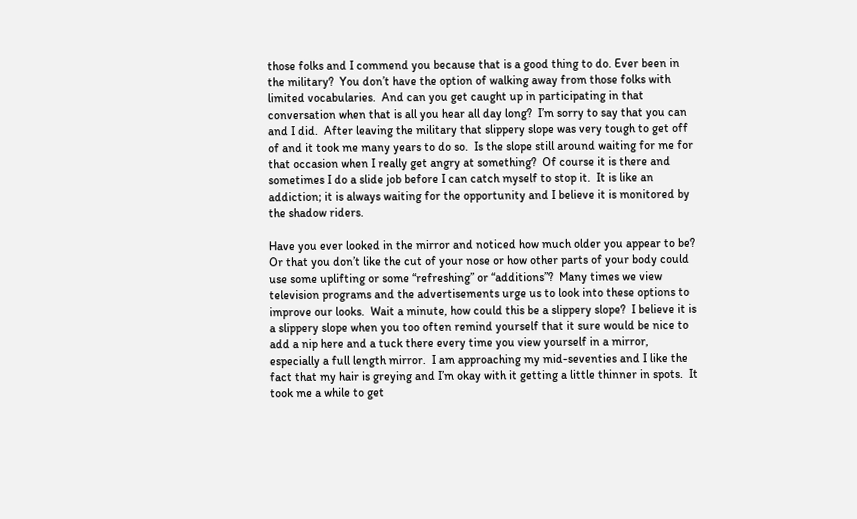those folks and I commend you because that is a good thing to do. Ever been in the military?  You don’t have the option of walking away from those folks with limited vocabularies.  And can you get caught up in participating in that conversation when that is all you hear all day long?  I’m sorry to say that you can and I did.  After leaving the military that slippery slope was very tough to get off of and it took me many years to do so.  Is the slope still around waiting for me for that occasion when I really get angry at something?  Of course it is there and sometimes I do a slide job before I can catch myself to stop it.  It is like an addiction; it is always waiting for the opportunity and I believe it is monitored by the shadow riders.

Have you ever looked in the mirror and noticed how much older you appear to be?  Or that you don’t like the cut of your nose or how other parts of your body could use some uplifting or some “refreshing” or “additions”?  Many times we view television programs and the advertisements urge us to look into these options to improve our looks.  Wait a minute, how could this be a slippery slope?  I believe it is a slippery slope when you too often remind yourself that it sure would be nice to add a nip here and a tuck there every time you view yourself in a mirror, especially a full length mirror.  I am approaching my mid-seventies and I like the fact that my hair is greying and I’m okay with it getting a little thinner in spots.  It took me a while to get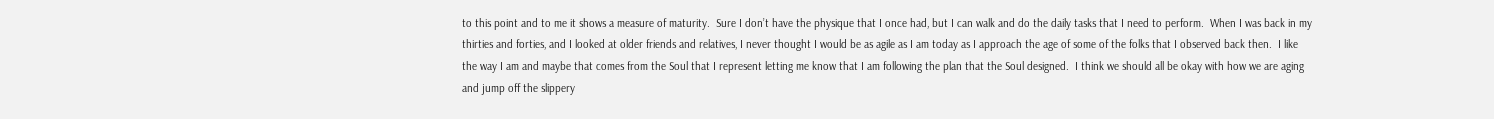to this point and to me it shows a measure of maturity.  Sure I don’t have the physique that I once had, but I can walk and do the daily tasks that I need to perform.  When I was back in my thirties and forties, and I looked at older friends and relatives, I never thought I would be as agile as I am today as I approach the age of some of the folks that I observed back then.  I like the way I am and maybe that comes from the Soul that I represent letting me know that I am following the plan that the Soul designed.  I think we should all be okay with how we are aging and jump off the slippery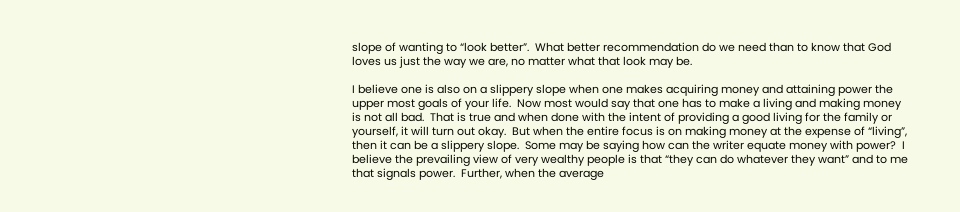slope of wanting to “look better”.  What better recommendation do we need than to know that God loves us just the way we are, no matter what that look may be.

I believe one is also on a slippery slope when one makes acquiring money and attaining power the upper most goals of your life.  Now most would say that one has to make a living and making money is not all bad.  That is true and when done with the intent of providing a good living for the family or yourself, it will turn out okay.  But when the entire focus is on making money at the expense of “living”, then it can be a slippery slope.  Some may be saying how can the writer equate money with power?  I believe the prevailing view of very wealthy people is that “they can do whatever they want” and to me that signals power.  Further, when the average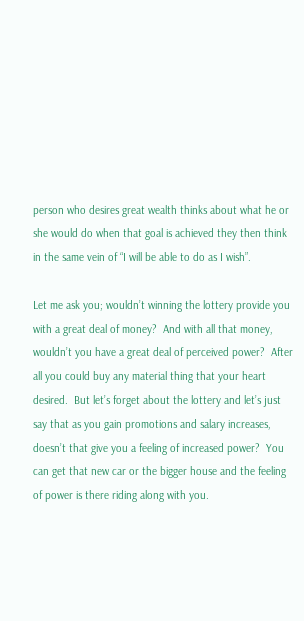person who desires great wealth thinks about what he or she would do when that goal is achieved they then think in the same vein of “I will be able to do as I wish”.

Let me ask you; wouldn’t winning the lottery provide you with a great deal of money?  And with all that money, wouldn’t you have a great deal of perceived power?  After all you could buy any material thing that your heart desired.  But let’s forget about the lottery and let’s just say that as you gain promotions and salary increases, doesn’t that give you a feeling of increased power?  You can get that new car or the bigger house and the feeling of power is there riding along with you.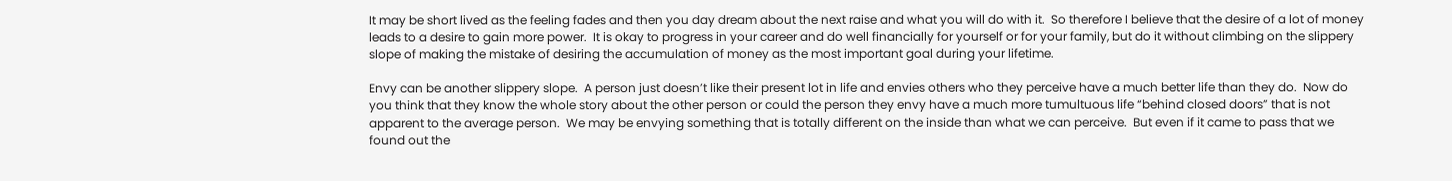It may be short lived as the feeling fades and then you day dream about the next raise and what you will do with it.  So therefore I believe that the desire of a lot of money leads to a desire to gain more power.  It is okay to progress in your career and do well financially for yourself or for your family, but do it without climbing on the slippery slope of making the mistake of desiring the accumulation of money as the most important goal during your lifetime.

Envy can be another slippery slope.  A person just doesn’t like their present lot in life and envies others who they perceive have a much better life than they do.  Now do you think that they know the whole story about the other person or could the person they envy have a much more tumultuous life “behind closed doors” that is not apparent to the average person.  We may be envying something that is totally different on the inside than what we can perceive.  But even if it came to pass that we found out the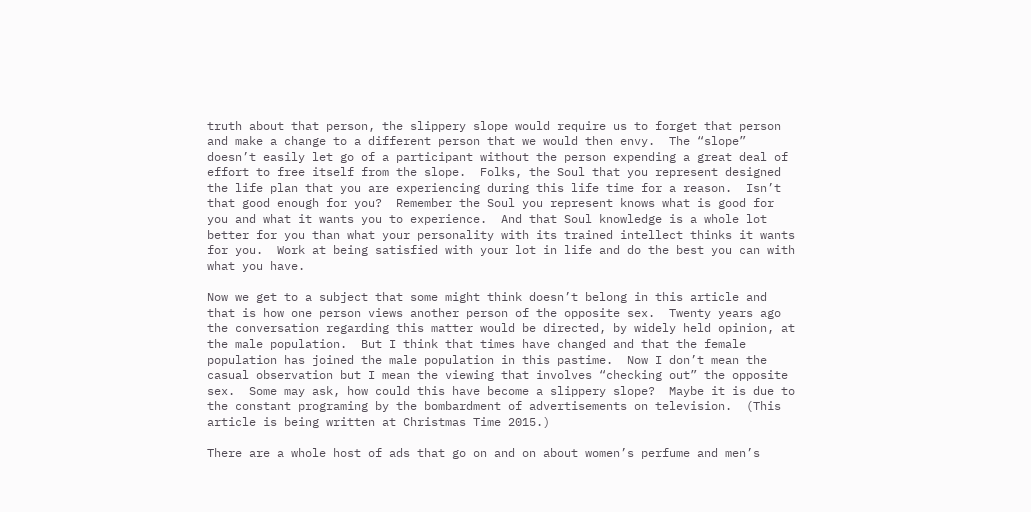truth about that person, the slippery slope would require us to forget that person and make a change to a different person that we would then envy.  The “slope” doesn’t easily let go of a participant without the person expending a great deal of effort to free itself from the slope.  Folks, the Soul that you represent designed the life plan that you are experiencing during this life time for a reason.  Isn’t that good enough for you?  Remember the Soul you represent knows what is good for you and what it wants you to experience.  And that Soul knowledge is a whole lot better for you than what your personality with its trained intellect thinks it wants for you.  Work at being satisfied with your lot in life and do the best you can with what you have.

Now we get to a subject that some might think doesn’t belong in this article and that is how one person views another person of the opposite sex.  Twenty years ago the conversation regarding this matter would be directed, by widely held opinion, at the male population.  But I think that times have changed and that the female population has joined the male population in this pastime.  Now I don’t mean the casual observation but I mean the viewing that involves “checking out” the opposite sex.  Some may ask, how could this have become a slippery slope?  Maybe it is due to the constant programing by the bombardment of advertisements on television.  (This article is being written at Christmas Time 2015.)

There are a whole host of ads that go on and on about women’s perfume and men’s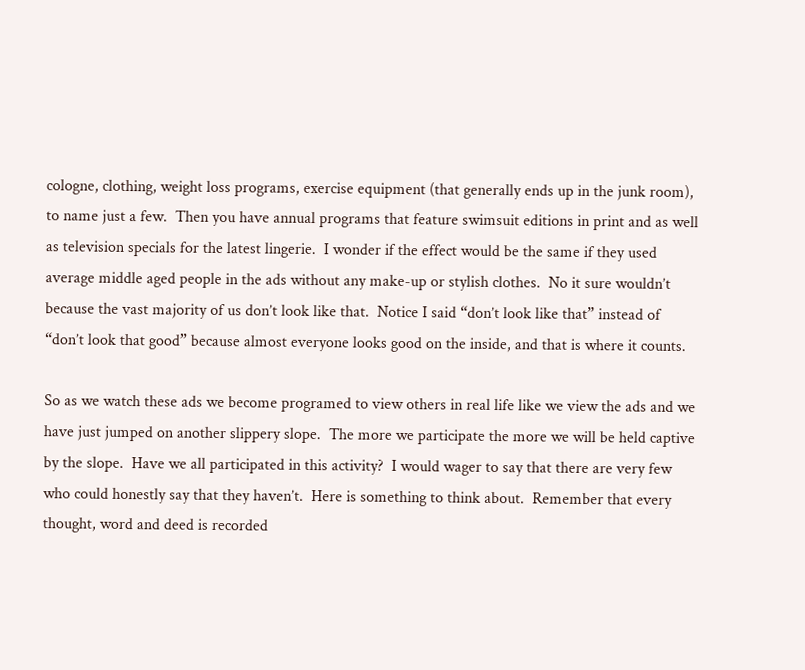cologne, clothing, weight loss programs, exercise equipment (that generally ends up in the junk room), to name just a few.  Then you have annual programs that feature swimsuit editions in print and as well as television specials for the latest lingerie.  I wonder if the effect would be the same if they used average middle aged people in the ads without any make-up or stylish clothes.  No it sure wouldn’t because the vast majority of us don’t look like that.  Notice I said “don’t look like that” instead of “don’t look that good” because almost everyone looks good on the inside, and that is where it counts.

So as we watch these ads we become programed to view others in real life like we view the ads and we have just jumped on another slippery slope.  The more we participate the more we will be held captive by the slope.  Have we all participated in this activity?  I would wager to say that there are very few who could honestly say that they haven’t.  Here is something to think about.  Remember that every thought, word and deed is recorded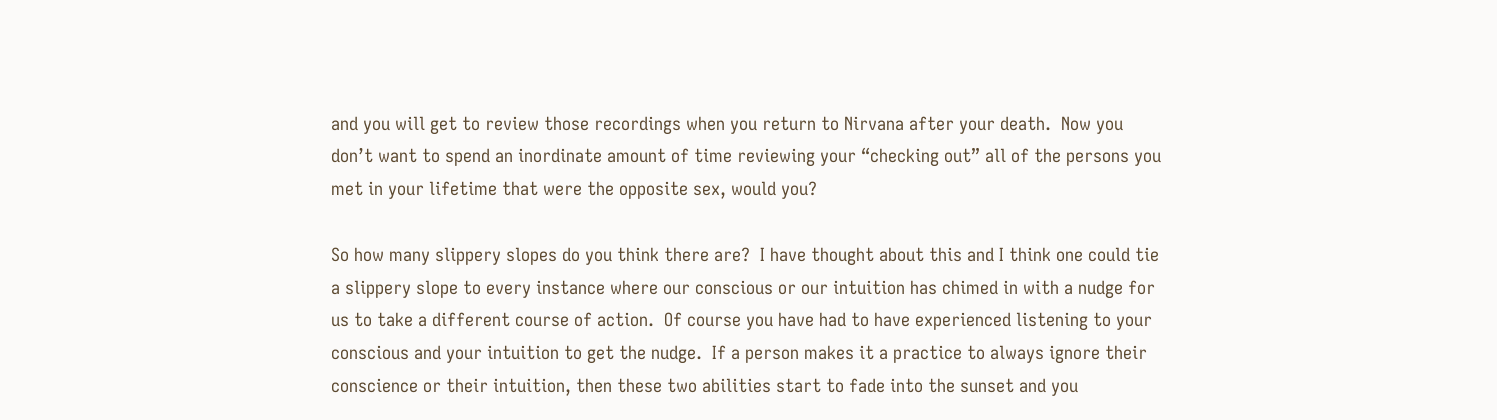and you will get to review those recordings when you return to Nirvana after your death.  Now you don’t want to spend an inordinate amount of time reviewing your “checking out” all of the persons you met in your lifetime that were the opposite sex, would you?

So how many slippery slopes do you think there are?  I have thought about this and I think one could tie a slippery slope to every instance where our conscious or our intuition has chimed in with a nudge for us to take a different course of action.  Of course you have had to have experienced listening to your conscious and your intuition to get the nudge.  If a person makes it a practice to always ignore their conscience or their intuition, then these two abilities start to fade into the sunset and you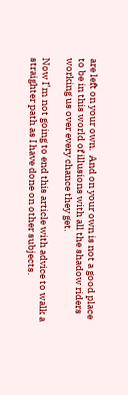are left on your own.  And on your own is not a good place to be in this world of illusions with all the shadow riders working us over every chance they get.

Now I’m not going to end this article with advice to walk a straighter path as I have done on other subjects.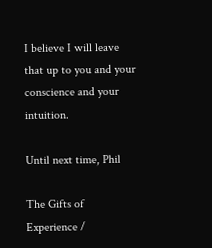I believe I will leave that up to you and your conscience and your intuition.

Until next time, Phil

The Gifts of Experience /